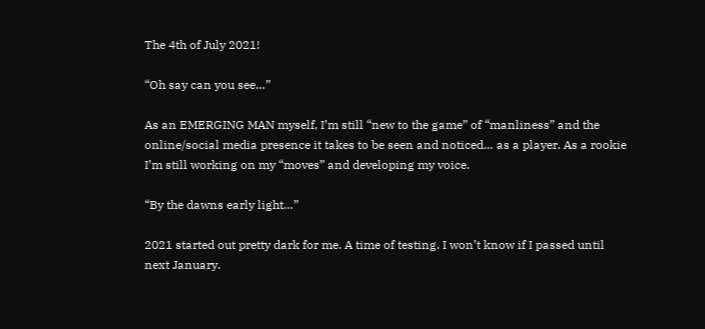The 4th of July 2021!

“Oh say can you see…”

As an EMERGING MAN myself, I’m still “new to the game” of “manliness” and the online/social media presence it takes to be seen and noticed… as a player. As a rookie I’m still working on my “moves” and developing my voice.

“By the dawns early light…”

2021 started out pretty dark for me. A time of testing. I won’t know if I passed until next January.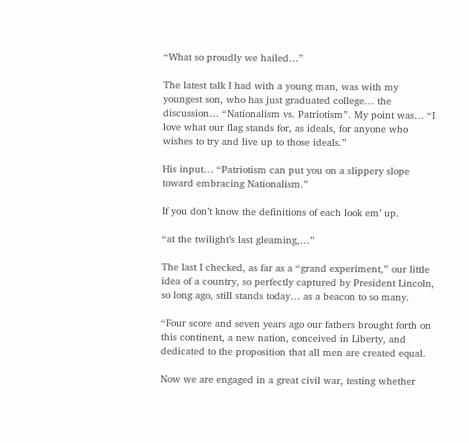“What so proudly we hailed…”

The latest talk I had with a young man, was with my youngest son, who has just graduated college… the discussion… “Nationalism vs. Patriotism”. My point was… “I love what our flag stands for, as ideals, for anyone who wishes to try and live up to those ideals.”

His input… “Patriotism can put you on a slippery slope toward embracing Nationalism.”

If you don’t know the definitions of each look em’ up.

“at the twilight’s last gleaming,…”

The last I checked, as far as a “grand experiment,” our little idea of a country, so perfectly captured by President Lincoln, so long ago, still stands today… as a beacon to so many.

“Four score and seven years ago our fathers brought forth on this continent, a new nation, conceived in Liberty, and dedicated to the proposition that all men are created equal.

Now we are engaged in a great civil war, testing whether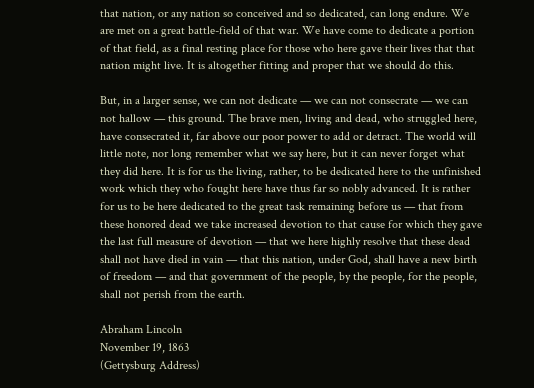that nation, or any nation so conceived and so dedicated, can long endure. We are met on a great battle-field of that war. We have come to dedicate a portion of that field, as a final resting place for those who here gave their lives that that nation might live. It is altogether fitting and proper that we should do this.

But, in a larger sense, we can not dedicate — we can not consecrate — we can not hallow — this ground. The brave men, living and dead, who struggled here, have consecrated it, far above our poor power to add or detract. The world will little note, nor long remember what we say here, but it can never forget what they did here. It is for us the living, rather, to be dedicated here to the unfinished work which they who fought here have thus far so nobly advanced. It is rather for us to be here dedicated to the great task remaining before us — that from these honored dead we take increased devotion to that cause for which they gave the last full measure of devotion — that we here highly resolve that these dead shall not have died in vain — that this nation, under God, shall have a new birth of freedom — and that government of the people, by the people, for the people, shall not perish from the earth.

Abraham Lincoln
November 19, 1863
(Gettysburg Address)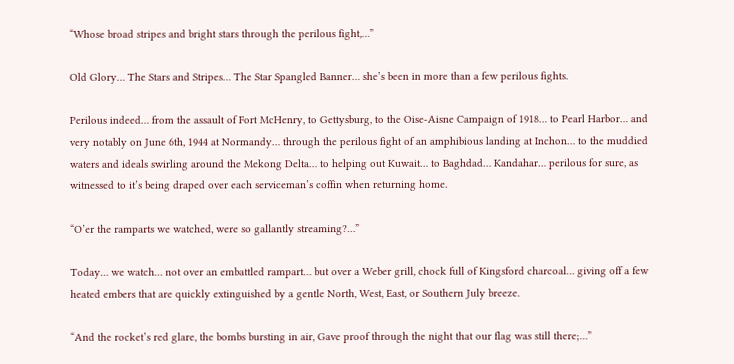“Whose broad stripes and bright stars through the perilous fight,…”

Old Glory… The Stars and Stripes… The Star Spangled Banner… she’s been in more than a few perilous fights.

Perilous indeed… from the assault of Fort McHenry, to Gettysburg, to the Oise-Aisne Campaign of 1918… to Pearl Harbor… and very notably on June 6th, 1944 at Normandy… through the perilous fight of an amphibious landing at Inchon… to the muddied waters and ideals swirling around the Mekong Delta… to helping out Kuwait… to Baghdad… Kandahar… perilous for sure, as witnessed to it’s being draped over each serviceman’s coffin when returning home.

“O’er the ramparts we watched, were so gallantly streaming?…”

Today… we watch… not over an embattled rampart… but over a Weber grill, chock full of Kingsford charcoal… giving off a few heated embers that are quickly extinguished by a gentle North, West, East, or Southern July breeze.

“And the rocket’s red glare, the bombs bursting in air, Gave proof through the night that our flag was still there;…”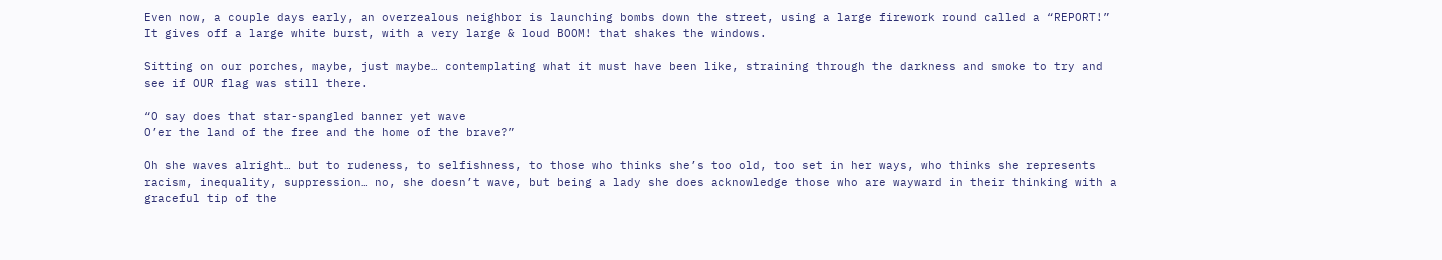Even now, a couple days early, an overzealous neighbor is launching bombs down the street, using a large firework round called a “REPORT!” It gives off a large white burst, with a very large & loud BOOM! that shakes the windows.

Sitting on our porches, maybe, just maybe… contemplating what it must have been like, straining through the darkness and smoke to try and see if OUR flag was still there.

“O say does that star-spangled banner yet wave
O’er the land of the free and the home of the brave?”

Oh she waves alright… but to rudeness, to selfishness, to those who thinks she’s too old, too set in her ways, who thinks she represents racism, inequality, suppression… no, she doesn’t wave, but being a lady she does acknowledge those who are wayward in their thinking with a graceful tip of the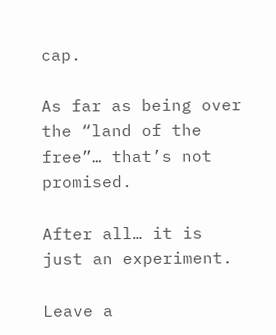cap.

As far as being over the “land of the free”… that’s not promised.

After all… it is just an experiment.

Leave a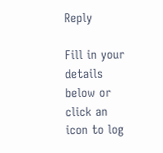Reply

Fill in your details below or click an icon to log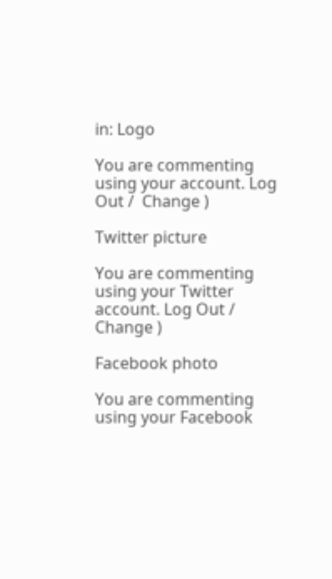in: Logo

You are commenting using your account. Log Out /  Change )

Twitter picture

You are commenting using your Twitter account. Log Out /  Change )

Facebook photo

You are commenting using your Facebook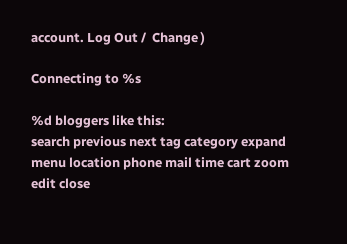account. Log Out /  Change )

Connecting to %s

%d bloggers like this:
search previous next tag category expand menu location phone mail time cart zoom edit close